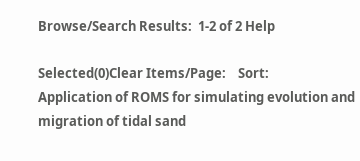Browse/Search Results:  1-2 of 2 Help

Selected(0)Clear Items/Page:    Sort:
Application of ROMS for simulating evolution and migration of tidal sand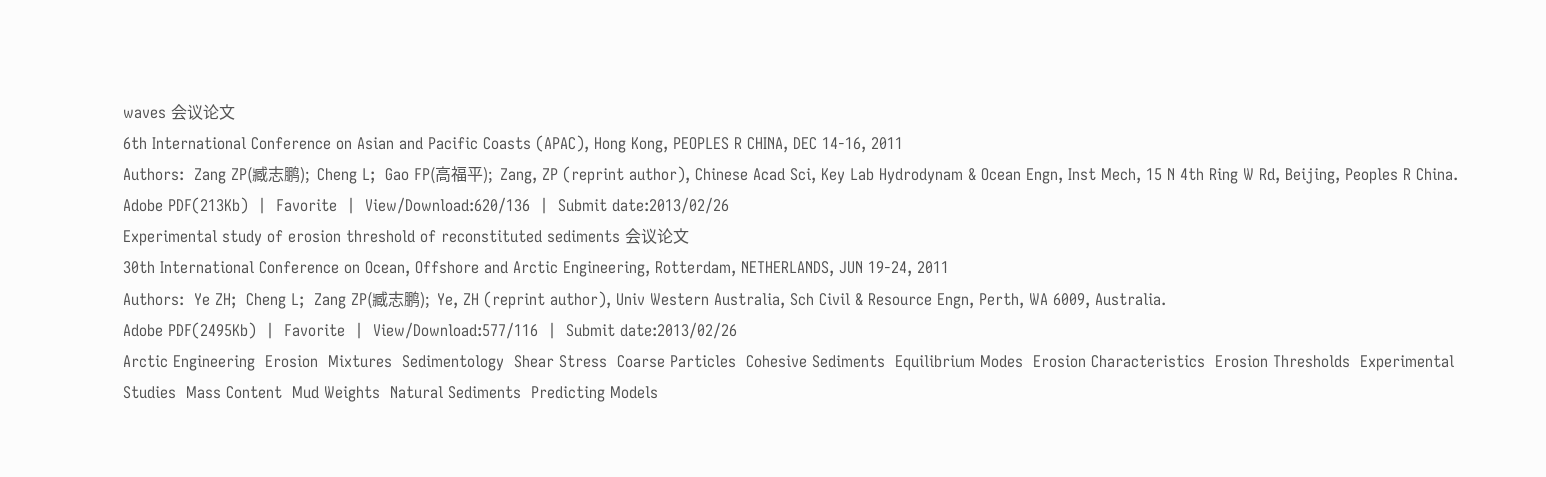waves 会议论文
6th International Conference on Asian and Pacific Coasts (APAC), Hong Kong, PEOPLES R CHINA, DEC 14-16, 2011
Authors:  Zang ZP(臧志鹏);  Cheng L;  Gao FP(高福平);  Zang, ZP (reprint author), Chinese Acad Sci, Key Lab Hydrodynam & Ocean Engn, Inst Mech, 15 N 4th Ring W Rd, Beijing, Peoples R China.
Adobe PDF(213Kb)  |  Favorite  |  View/Download:620/136  |  Submit date:2013/02/26
Experimental study of erosion threshold of reconstituted sediments 会议论文
30th International Conference on Ocean, Offshore and Arctic Engineering, Rotterdam, NETHERLANDS, JUN 19-24, 2011
Authors:  Ye ZH;  Cheng L;  Zang ZP(臧志鹏);  Ye, ZH (reprint author), Univ Western Australia, Sch Civil & Resource Engn, Perth, WA 6009, Australia.
Adobe PDF(2495Kb)  |  Favorite  |  View/Download:577/116  |  Submit date:2013/02/26
Arctic Engineering  Erosion  Mixtures  Sedimentology  Shear Stress  Coarse Particles  Cohesive Sediments  Equilibrium Modes  Erosion Characteristics  Erosion Thresholds  Experimental Studies  Mass Content  Mud Weights  Natural Sediments  Predicting Models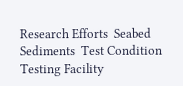Research Efforts  Seabed Sediments  Test Condition  Testing Facility